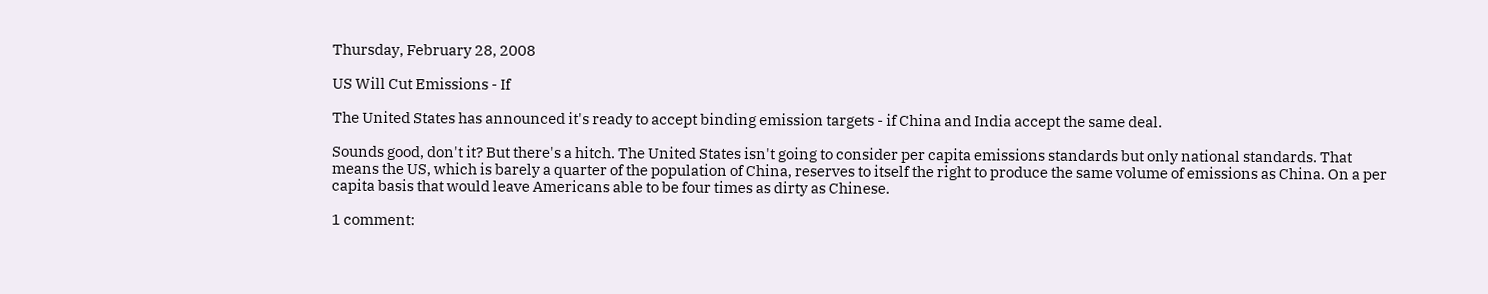Thursday, February 28, 2008

US Will Cut Emissions - If

The United States has announced it's ready to accept binding emission targets - if China and India accept the same deal.

Sounds good, don't it? But there's a hitch. The United States isn't going to consider per capita emissions standards but only national standards. That means the US, which is barely a quarter of the population of China, reserves to itself the right to produce the same volume of emissions as China. On a per capita basis that would leave Americans able to be four times as dirty as Chinese.

1 comment: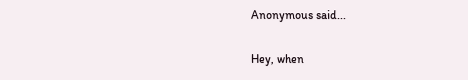Anonymous said...

Hey, when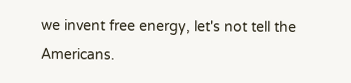we invent free energy, let's not tell the Americans.